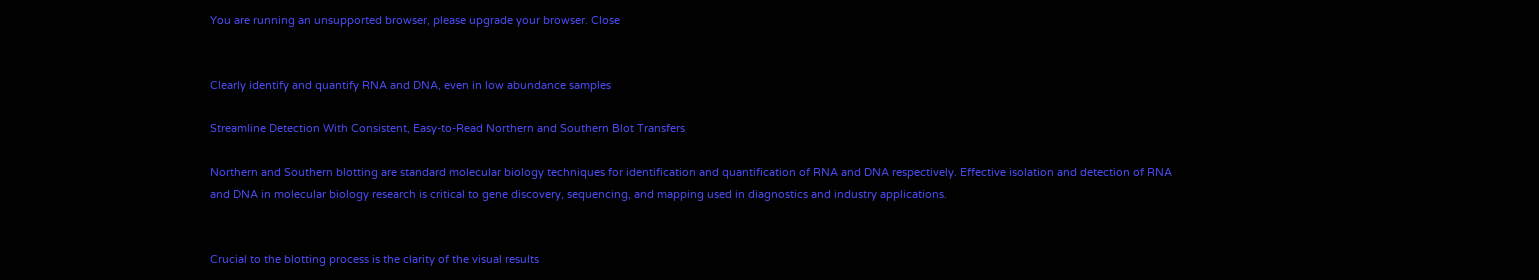You are running an unsupported browser, please upgrade your browser. Close


Clearly identify and quantify RNA and DNA, even in low abundance samples

Streamline Detection With Consistent, Easy-to-Read Northern and Southern Blot Transfers

Northern and Southern blotting are standard molecular biology techniques for identification and quantification of RNA and DNA respectively. Effective isolation and detection of RNA and DNA in molecular biology research is critical to gene discovery, sequencing, and mapping used in diagnostics and industry applications.


Crucial to the blotting process is the clarity of the visual results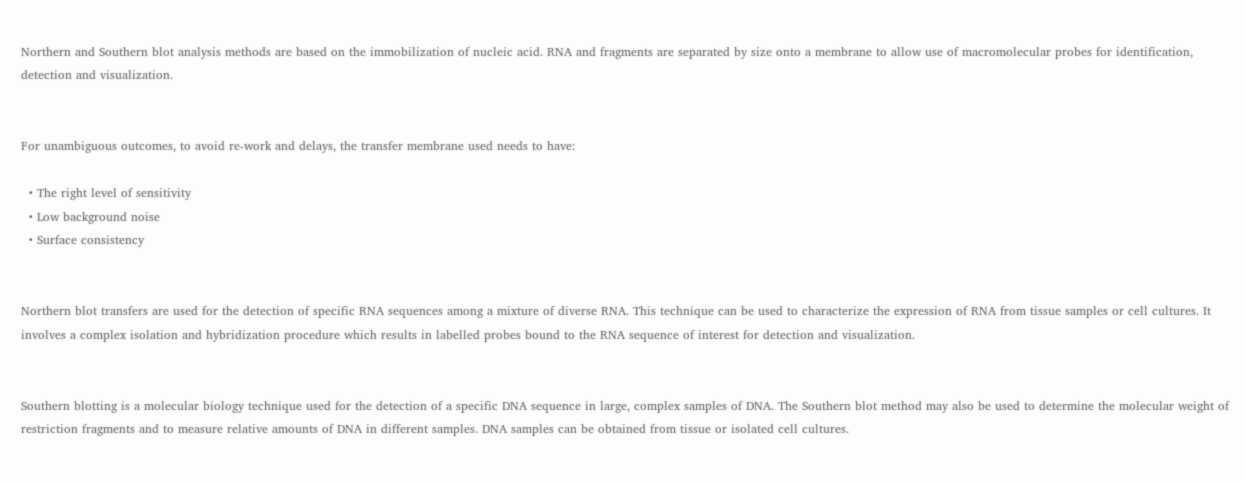Northern and Southern blot analysis methods are based on the immobilization of nucleic acid. RNA and fragments are separated by size onto a membrane to allow use of macromolecular probes for identification, detection and visualization.


For unambiguous outcomes, to avoid re-work and delays, the transfer membrane used needs to have:

  • The right level of sensitivity
  • Low background noise
  • Surface consistency


Northern blot transfers are used for the detection of specific RNA sequences among a mixture of diverse RNA. This technique can be used to characterize the expression of RNA from tissue samples or cell cultures. It involves a complex isolation and hybridization procedure which results in labelled probes bound to the RNA sequence of interest for detection and visualization.


Southern blotting is a molecular biology technique used for the detection of a specific DNA sequence in large, complex samples of DNA. The Southern blot method may also be used to determine the molecular weight of restriction fragments and to measure relative amounts of DNA in different samples. DNA samples can be obtained from tissue or isolated cell cultures.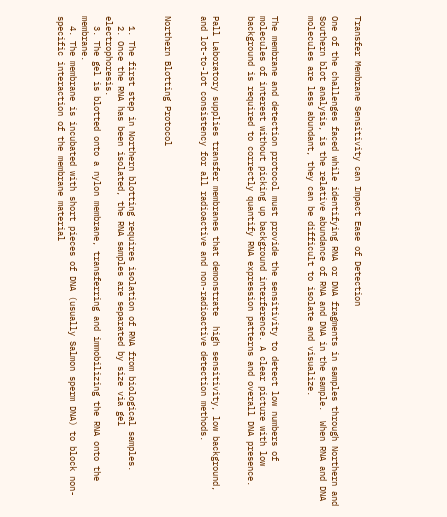Transfer Membrane Sensitivity can Impact Ease of Detection

One of the challenges faced while identifying RNA or DNA fragments in samples through Northern and Southern blot analysis, is the relative abundance of RNA and DNA in the sample.  When RNA and DNA molecules are less abundant, they can be difficult to isolate and visualize.


The membrane and detection protocol must provide the sensitivity to detect low numbers of molecules of interest without picking up background interference. A clear picture with low background is required to correctly quantify RNA expression patterns and overall DNA presence.


Pall Laboratory supplies transfer membranes that demonstrate  high sensitivity, low background, and lot-to-lot consistency for all radioactive and non-radioactive detection methods.


Northern Blotting Protocol


  1. The first step in Northern blotting requires isolation of RNA from biological samples.
  2. Once the RNA has been isolated, the RNA samples are separated by size via gel electrophoresis.
  3. The gel is blotted onto a nylon membrane, transferring and immobilizing the RNA onto the membrane.
  4. The membrane is incubated with short pieces of DNA (usually Salmon sperm DNA) to block non-specific interaction of the membrane material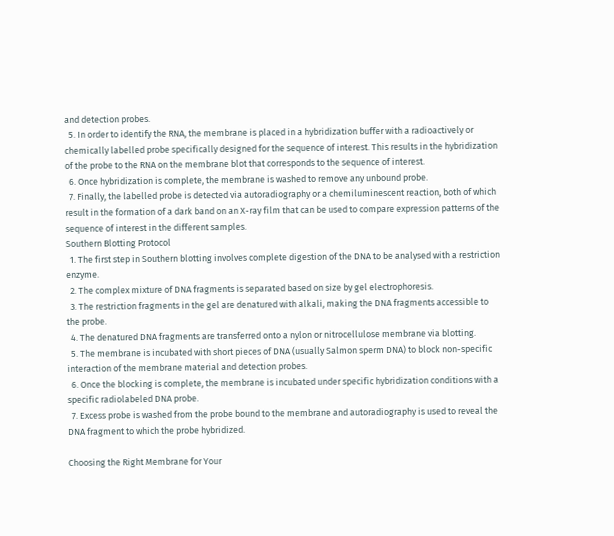and detection probes.
  5. In order to identify the RNA, the membrane is placed in a hybridization buffer with a radioactively or chemically labelled probe specifically designed for the sequence of interest. This results in the hybridization of the probe to the RNA on the membrane blot that corresponds to the sequence of interest.
  6. Once hybridization is complete, the membrane is washed to remove any unbound probe.
  7. Finally, the labelled probe is detected via autoradiography or a chemiluminescent reaction, both of which result in the formation of a dark band on an X-ray film that can be used to compare expression patterns of the sequence of interest in the different samples.
Southern Blotting Protocol
  1. The first step in Southern blotting involves complete digestion of the DNA to be analysed with a restriction enzyme.
  2. The complex mixture of DNA fragments is separated based on size by gel electrophoresis.
  3. The restriction fragments in the gel are denatured with alkali, making the DNA fragments accessible to the probe.
  4. The denatured DNA fragments are transferred onto a nylon or nitrocellulose membrane via blotting.
  5. The membrane is incubated with short pieces of DNA (usually Salmon sperm DNA) to block non-specific interaction of the membrane material and detection probes.
  6. Once the blocking is complete, the membrane is incubated under specific hybridization conditions with a specific radiolabeled DNA probe.
  7. Excess probe is washed from the probe bound to the membrane and autoradiography is used to reveal the DNA fragment to which the probe hybridized.

Choosing the Right Membrane for Your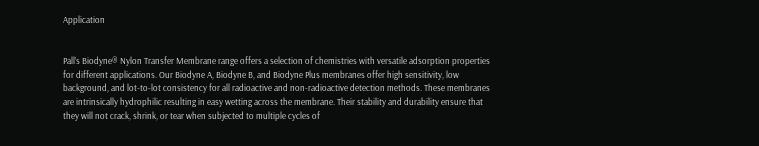Application


Pall’s Biodyne® Nylon Transfer Membrane range offers a selection of chemistries with versatile adsorption properties for different applications. Our Biodyne A, Biodyne B, and Biodyne Plus membranes offer high sensitivity, low background, and lot-to-lot consistency for all radioactive and non-radioactive detection methods. These membranes are intrinsically hydrophilic resulting in easy wetting across the membrane. Their stability and durability ensure that they will not crack, shrink, or tear when subjected to multiple cycles of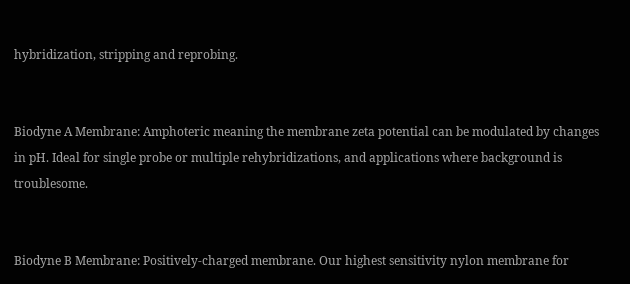hybridization, stripping and reprobing.


Biodyne A Membrane: Amphoteric meaning the membrane zeta potential can be modulated by changes in pH. Ideal for single probe or multiple rehybridizations, and applications where background is troublesome.


Biodyne B Membrane: Positively-charged membrane. Our highest sensitivity nylon membrane for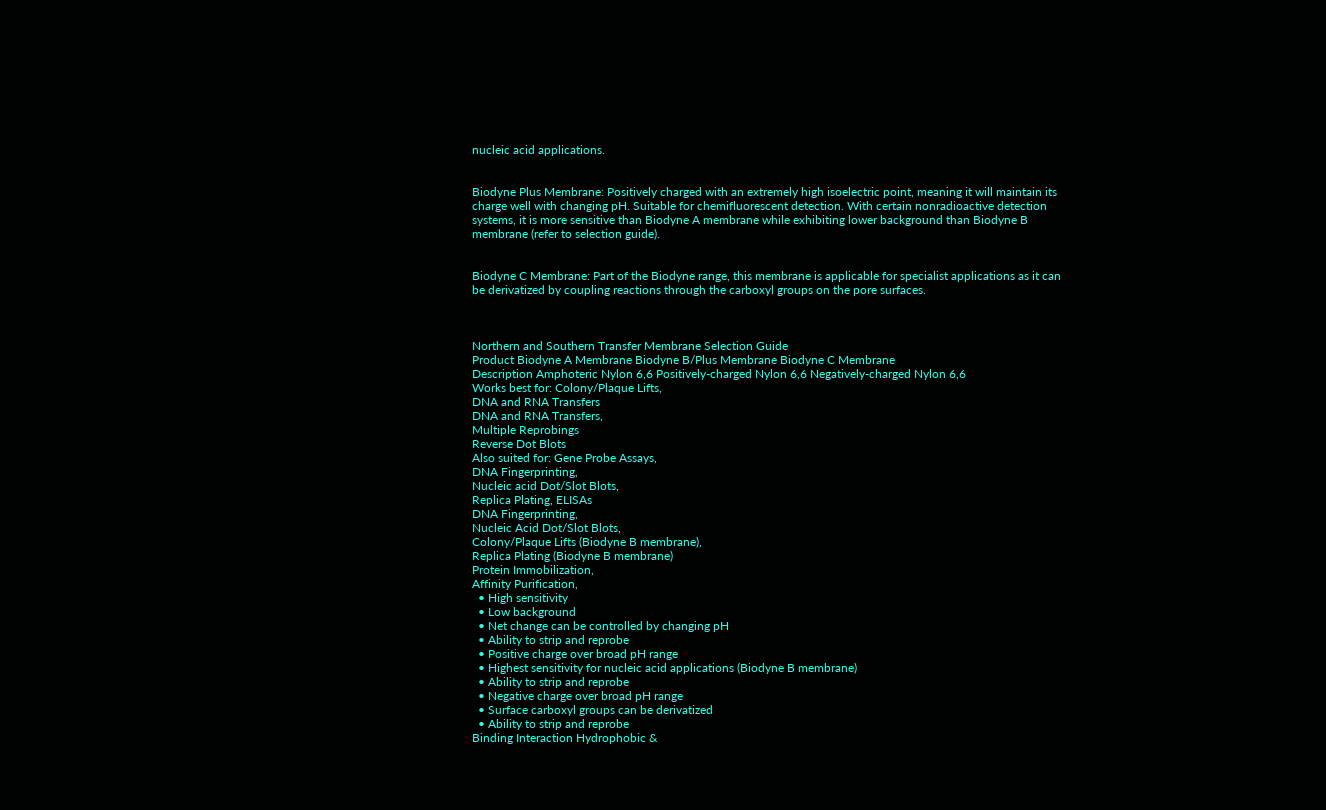nucleic acid applications.


Biodyne Plus Membrane: Positively charged with an extremely high isoelectric point, meaning it will maintain its charge well with changing pH. Suitable for chemifluorescent detection. With certain nonradioactive detection systems, it is more sensitive than Biodyne A membrane while exhibiting lower background than Biodyne B membrane (refer to selection guide).


Biodyne C Membrane: Part of the Biodyne range, this membrane is applicable for specialist applications as it can be derivatized by coupling reactions through the carboxyl groups on the pore surfaces.



Northern and Southern Transfer Membrane Selection Guide
Product Biodyne A Membrane Biodyne B/Plus Membrane Biodyne C Membrane
Description Amphoteric Nylon 6,6 Positively-charged Nylon 6,6 Negatively-charged Nylon 6,6
Works best for: Colony/Plaque Lifts,
DNA and RNA Transfers
DNA and RNA Transfers,
Multiple Reprobings
Reverse Dot Blots
Also suited for: Gene Probe Assays,
DNA Fingerprinting,
Nucleic acid Dot/Slot Blots,
Replica Plating, ELISAs
DNA Fingerprinting,
Nucleic Acid Dot/Slot Blots,
Colony/Plaque Lifts (Biodyne B membrane),
Replica Plating (Biodyne B membrane)
Protein Immobilization,
Affinity Purification,
  • High sensitivity
  • Low background
  • Net change can be controlled by changing pH
  • Ability to strip and reprobe
  • Positive charge over broad pH range
  • Highest sensitivity for nucleic acid applications (Biodyne B membrane)
  • Ability to strip and reprobe
  • Negative charge over broad pH range
  • Surface carboxyl groups can be derivatized
  • Ability to strip and reprobe
Binding Interaction Hydrophobic &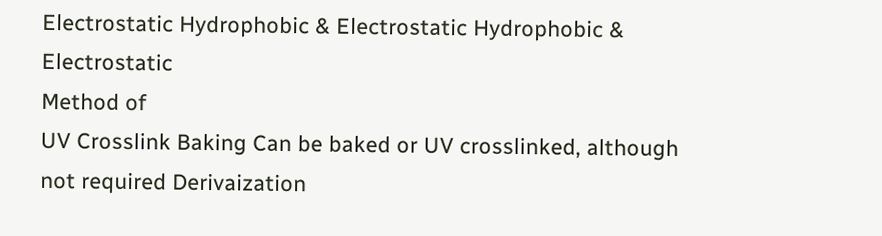Electrostatic Hydrophobic & Electrostatic Hydrophobic & Electrostatic
Method of
UV Crosslink Baking Can be baked or UV crosslinked, although not required Derivaization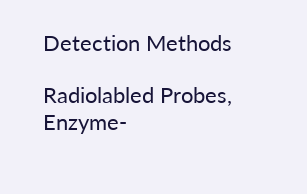Detection Methods

Radiolabled Probes,
Enzyme-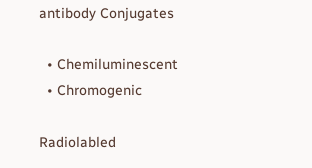antibody Conjugates

  • Chemiluminescent
  • Chromogenic

Radiolabled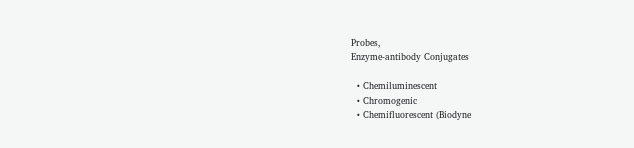Probes,
Enzyme-antibody Conjugates

  • Chemiluminescent
  • Chromogenic
  • Chemifluorescent (Biodyne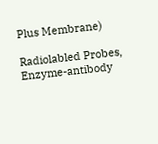Plus Membrane)

Radiolabled Probes,
Enzyme-antibody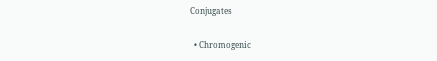Conjugates

  • Chromogenic